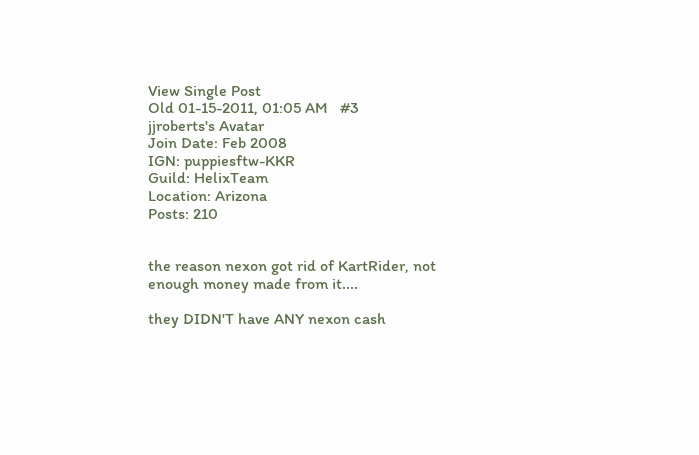View Single Post
Old 01-15-2011, 01:05 AM   #3
jjroberts's Avatar
Join Date: Feb 2008
IGN: puppiesftw-KKR
Guild: HelixTeam
Location: Arizona
Posts: 210


the reason nexon got rid of KartRider, not enough money made from it....

they DIDN'T have ANY nexon cash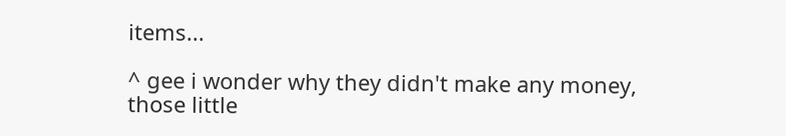items...

^ gee i wonder why they didn't make any money, those little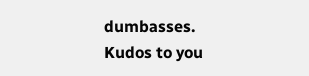dumbasses.
Kudos to you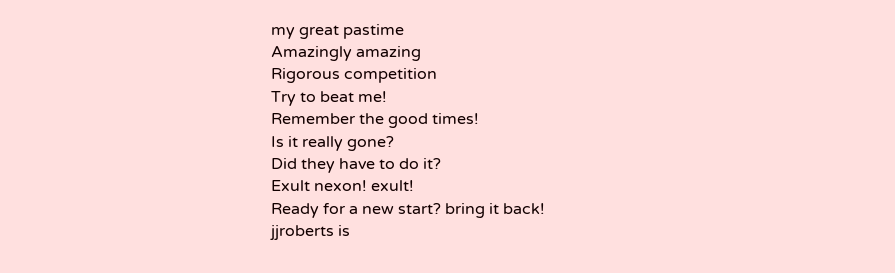my great pastime
Amazingly amazing
Rigorous competition
Try to beat me!
Remember the good times!
Is it really gone?
Did they have to do it?
Exult nexon! exult!
Ready for a new start? bring it back!
jjroberts is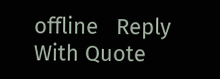offline   Reply With Quote